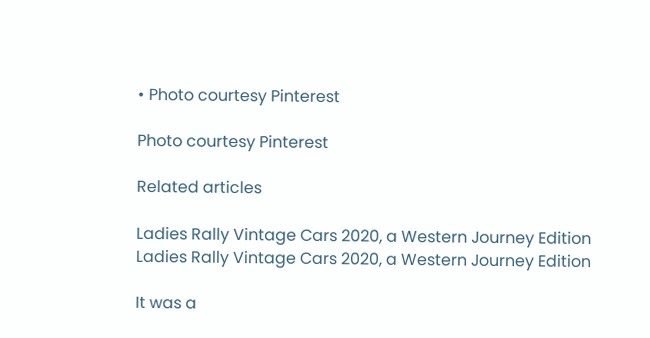• Photo courtesy Pinterest

Photo courtesy Pinterest

Related articles

Ladies Rally Vintage Cars 2020, a Western Journey Edition
Ladies Rally Vintage Cars 2020, a Western Journey Edition

It was a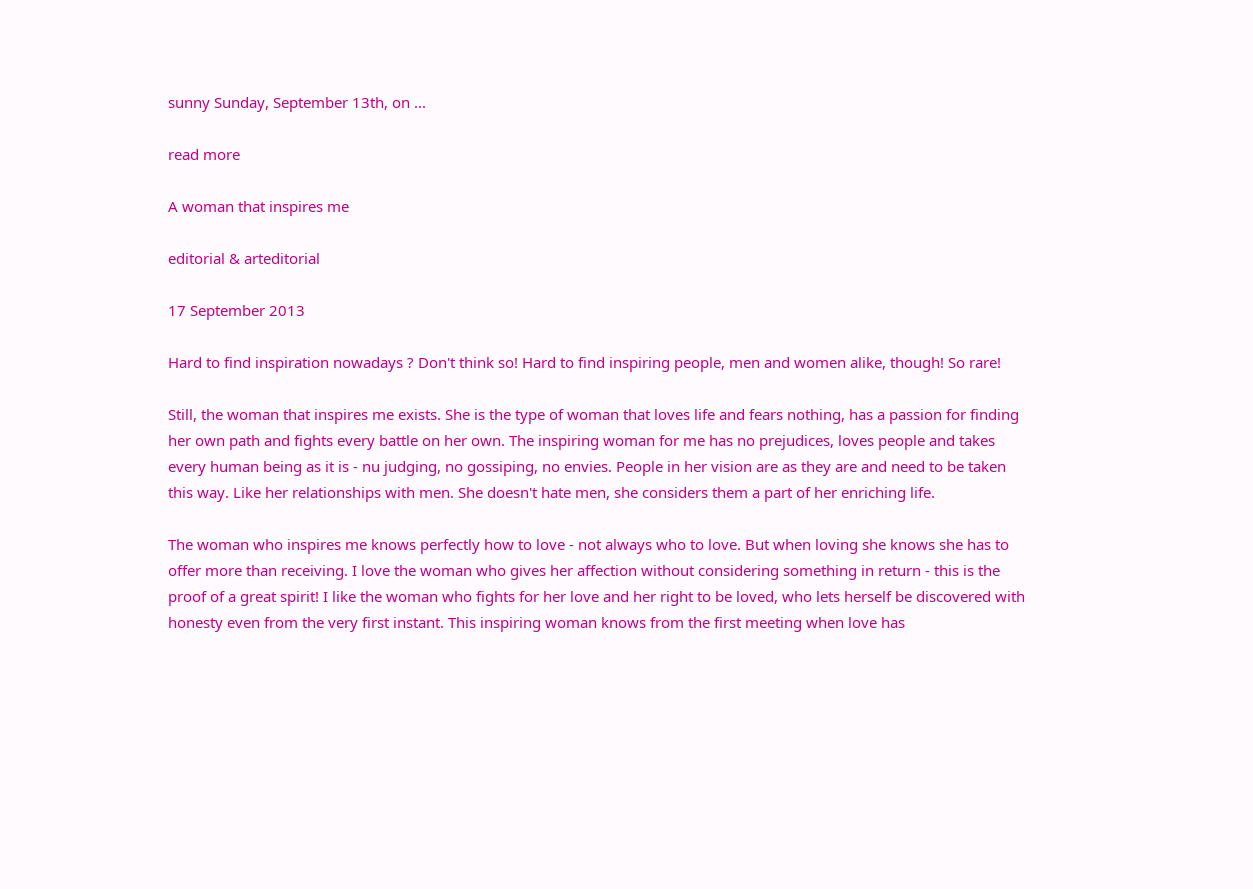sunny Sunday, September 13th, on ...

read more

A woman that inspires me

editorial & arteditorial

17 September 2013

Hard to find inspiration nowadays ? Don't think so! Hard to find inspiring people, men and women alike, though! So rare!

Still, the woman that inspires me exists. She is the type of woman that loves life and fears nothing, has a passion for finding her own path and fights every battle on her own. The inspiring woman for me has no prejudices, loves people and takes every human being as it is - nu judging, no gossiping, no envies. People in her vision are as they are and need to be taken this way. Like her relationships with men. She doesn't hate men, she considers them a part of her enriching life.

The woman who inspires me knows perfectly how to love - not always who to love. But when loving she knows she has to offer more than receiving. I love the woman who gives her affection without considering something in return - this is the proof of a great spirit! I like the woman who fights for her love and her right to be loved, who lets herself be discovered with honesty even from the very first instant. This inspiring woman knows from the first meeting when love has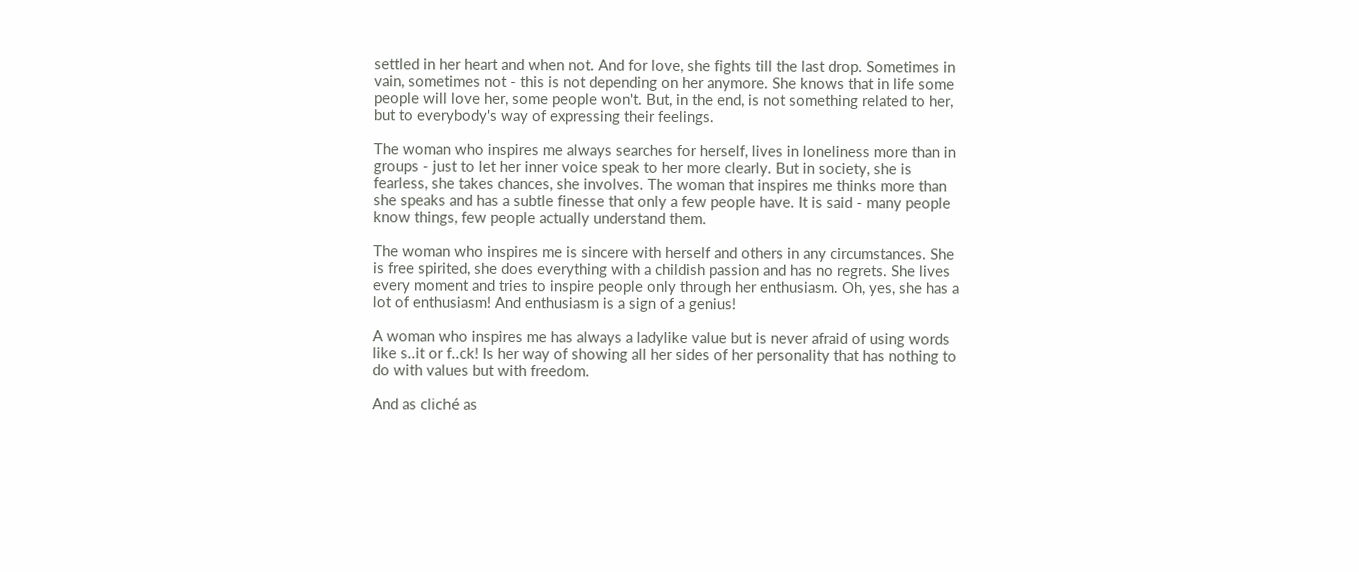settled in her heart and when not. And for love, she fights till the last drop. Sometimes in vain, sometimes not - this is not depending on her anymore. She knows that in life some people will love her, some people won't. But, in the end, is not something related to her, but to everybody's way of expressing their feelings.

The woman who inspires me always searches for herself, lives in loneliness more than in groups - just to let her inner voice speak to her more clearly. But in society, she is fearless, she takes chances, she involves. The woman that inspires me thinks more than she speaks and has a subtle finesse that only a few people have. It is said - many people know things, few people actually understand them.

The woman who inspires me is sincere with herself and others in any circumstances. She is free spirited, she does everything with a childish passion and has no regrets. She lives every moment and tries to inspire people only through her enthusiasm. Oh, yes, she has a lot of enthusiasm! And enthusiasm is a sign of a genius!

A woman who inspires me has always a ladylike value but is never afraid of using words like s..it or f..ck! Is her way of showing all her sides of her personality that has nothing to do with values but with freedom.

And as cliché as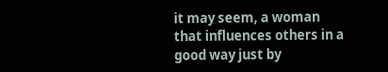it may seem, a woman that influences others in a good way just by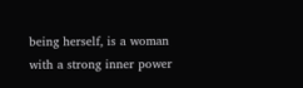being herself, is a woman with a strong inner power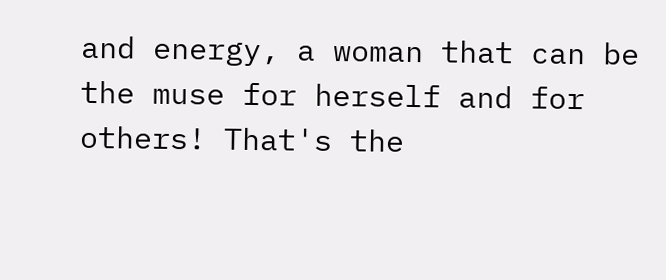and energy, a woman that can be the muse for herself and for others! That's the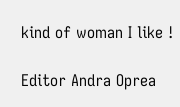kind of woman I like !

Editor Andra Oprea